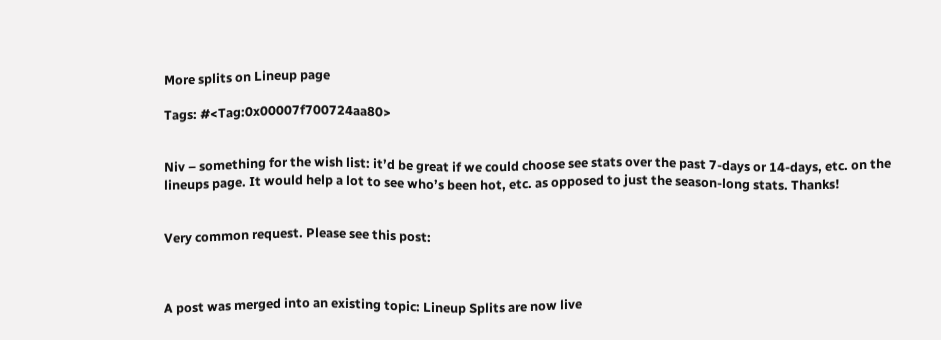More splits on Lineup page

Tags: #<Tag:0x00007f700724aa80>


Niv – something for the wish list: it’d be great if we could choose see stats over the past 7-days or 14-days, etc. on the lineups page. It would help a lot to see who’s been hot, etc. as opposed to just the season-long stats. Thanks!


Very common request. Please see this post:



A post was merged into an existing topic: Lineup Splits are now live